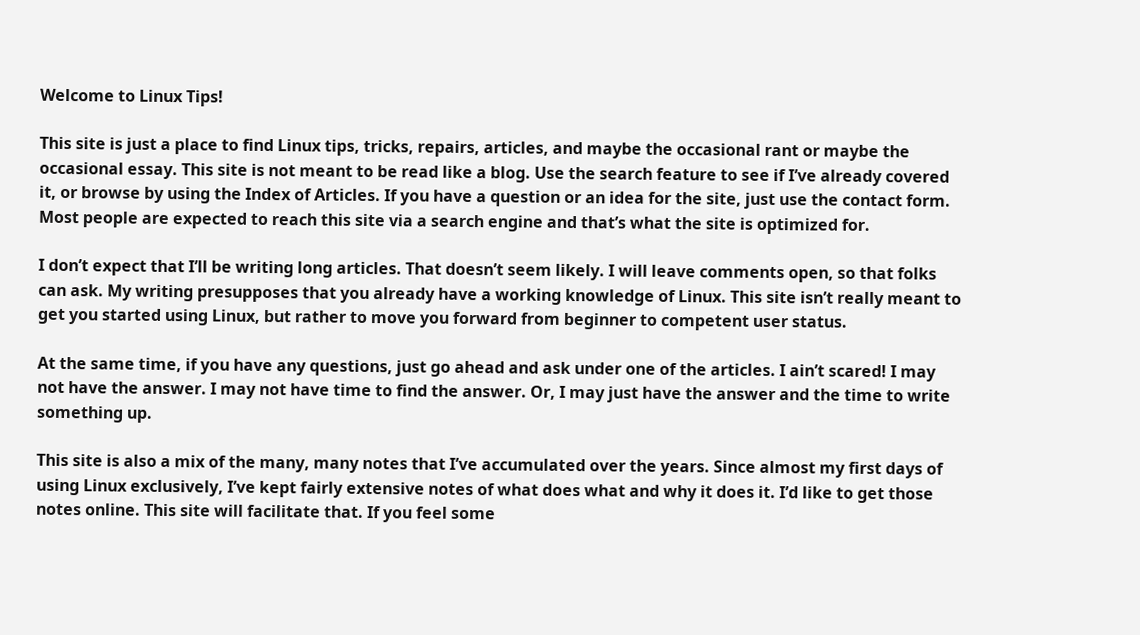Welcome to Linux Tips!

This site is just a place to find Linux tips, tricks, repairs, articles, and maybe the occasional rant or maybe the occasional essay. This site is not meant to be read like a blog. Use the search feature to see if I’ve already covered it, or browse by using the Index of Articles. If you have a question or an idea for the site, just use the contact form. Most people are expected to reach this site via a search engine and that’s what the site is optimized for.

I don’t expect that I’ll be writing long articles. That doesn’t seem likely. I will leave comments open, so that folks can ask. My writing presupposes that you already have a working knowledge of Linux. This site isn’t really meant to get you started using Linux, but rather to move you forward from beginner to competent user status.

At the same time, if you have any questions, just go ahead and ask under one of the articles. I ain’t scared! I may not have the answer. I may not have time to find the answer. Or, I may just have the answer and the time to write something up.

This site is also a mix of the many, many notes that I’ve accumulated over the years. Since almost my first days of using Linux exclusively, I’ve kept fairly extensive notes of what does what and why it does it. I’d like to get those notes online. This site will facilitate that. If you feel some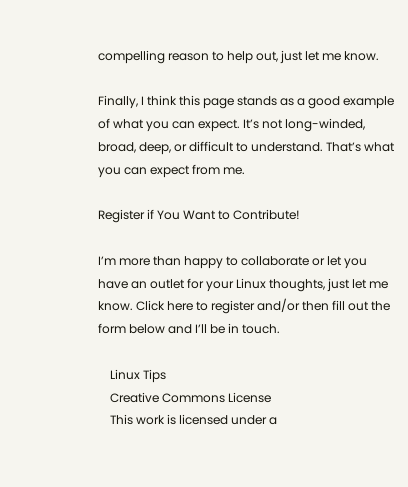compelling reason to help out, just let me know.

Finally, I think this page stands as a good example of what you can expect. It’s not long-winded, broad, deep, or difficult to understand. That’s what you can expect from me.

Register if You Want to Contribute!

I’m more than happy to collaborate or let you have an outlet for your Linux thoughts, just let me know. Click here to register and/or then fill out the form below and I’ll be in touch.

    Linux Tips
    Creative Commons License
    This work is licensed under a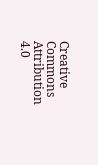Creative Commons Attribution 4.0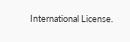International License.